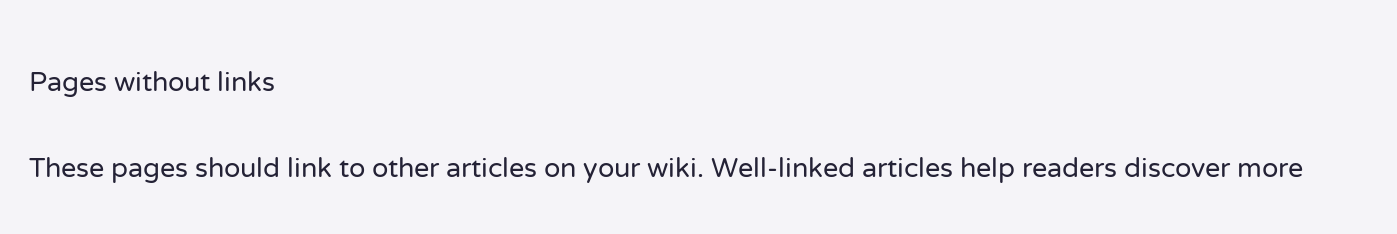Pages without links

These pages should link to other articles on your wiki. Well-linked articles help readers discover more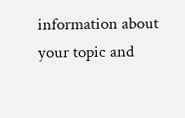information about your topic and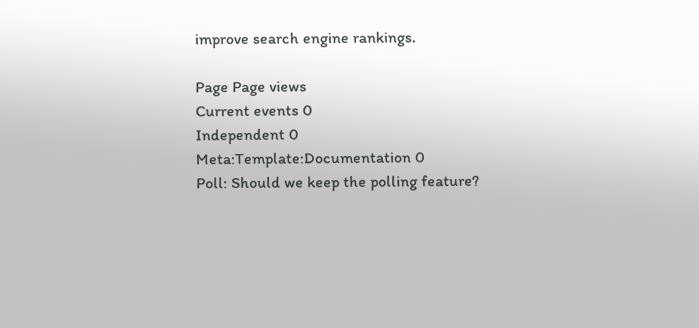improve search engine rankings.

Page Page views
Current events 0
Independent 0
Meta:Template:Documentation 0
Poll: Should we keep the polling feature?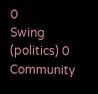0
Swing (politics) 0
Community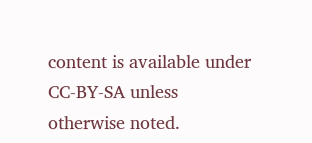content is available under CC-BY-SA unless otherwise noted.